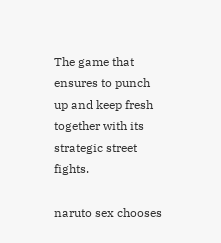The game that ensures to punch up and keep fresh together with its strategic street fights.

naruto sex chooses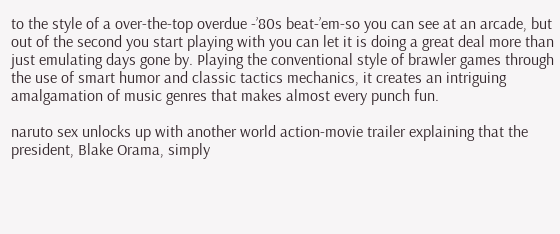to the style of a over-the-top overdue -’80s beat-’em-so you can see at an arcade, but out of the second you start playing with you can let it is doing a great deal more than just emulating days gone by. Playing the conventional style of brawler games through the use of smart humor and classic tactics mechanics, it creates an intriguing amalgamation of music genres that makes almost every punch fun.

naruto sex unlocks up with another world action-movie trailer explaining that the president, Blake Orama, simply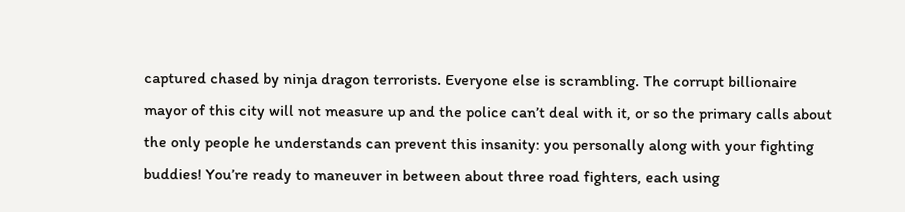captured chased by ninja dragon terrorists. Everyone else is scrambling. The corrupt billionaire mayor of this city will not measure up and the police can’t deal with it, or so the primary calls about the only people he understands can prevent this insanity: you personally along with your fighting buddies! You’re ready to maneuver in between about three road fighters, each using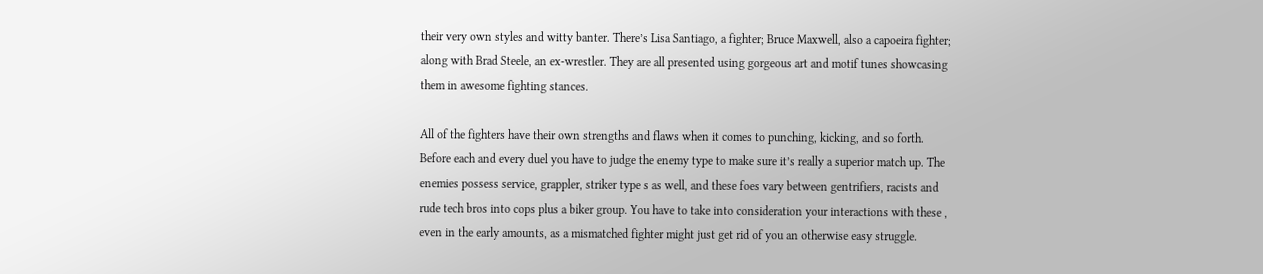their very own styles and witty banter. There’s Lisa Santiago, a fighter; Bruce Maxwell, also a capoeira fighter; along with Brad Steele, an ex-wrestler. They are all presented using gorgeous art and motif tunes showcasing them in awesome fighting stances.

All of the fighters have their own strengths and flaws when it comes to punching, kicking, and so forth. Before each and every duel you have to judge the enemy type to make sure it’s really a superior match up. The enemies possess service, grappler, striker type s as well, and these foes vary between gentrifiers, racists and rude tech bros into cops plus a biker group. You have to take into consideration your interactions with these , even in the early amounts, as a mismatched fighter might just get rid of you an otherwise easy struggle.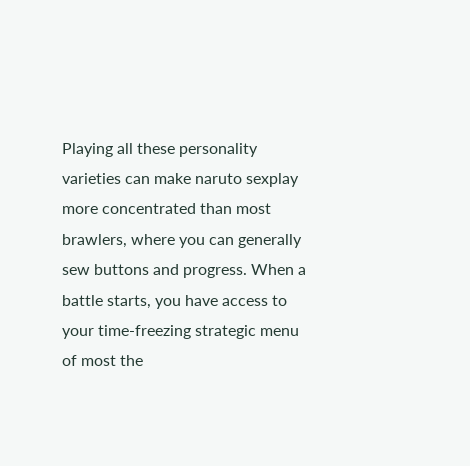Playing all these personality varieties can make naruto sexplay more concentrated than most brawlers, where you can generally sew buttons and progress. When a battle starts, you have access to your time-freezing strategic menu of most the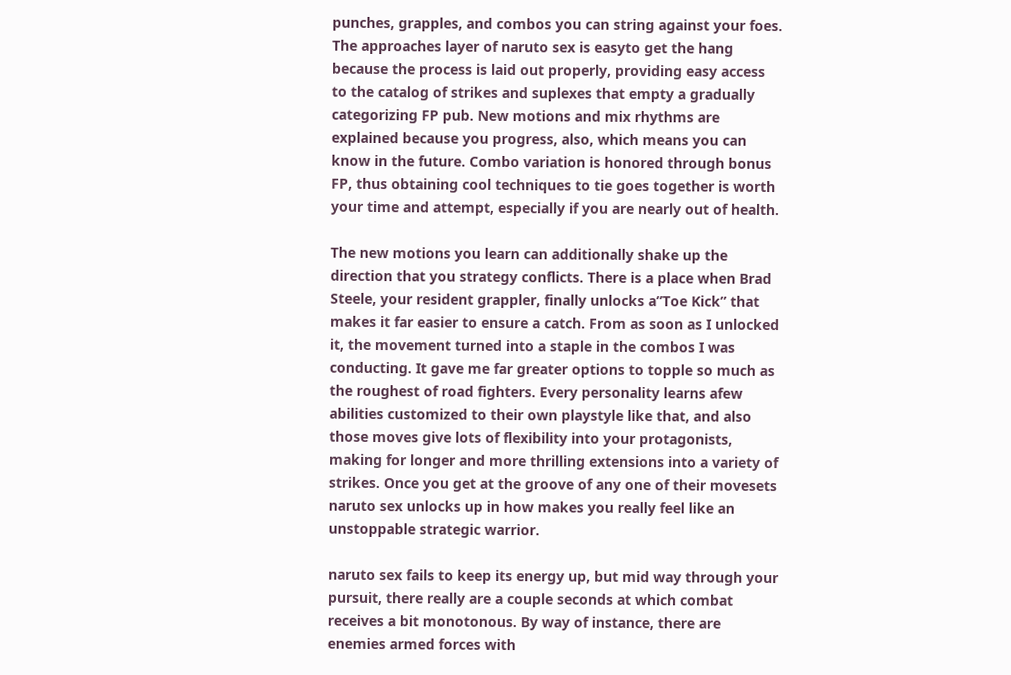punches, grapples, and combos you can string against your foes. The approaches layer of naruto sex is easyto get the hang because the process is laid out properly, providing easy access to the catalog of strikes and suplexes that empty a gradually categorizing FP pub. New motions and mix rhythms are explained because you progress, also, which means you can know in the future. Combo variation is honored through bonus FP, thus obtaining cool techniques to tie goes together is worth your time and attempt, especially if you are nearly out of health.

The new motions you learn can additionally shake up the direction that you strategy conflicts. There is a place when Brad Steele, your resident grappler, finally unlocks a”Toe Kick” that makes it far easier to ensure a catch. From as soon as I unlocked it, the movement turned into a staple in the combos I was conducting. It gave me far greater options to topple so much as the roughest of road fighters. Every personality learns afew abilities customized to their own playstyle like that, and also those moves give lots of flexibility into your protagonists, making for longer and more thrilling extensions into a variety of strikes. Once you get at the groove of any one of their movesets naruto sex unlocks up in how makes you really feel like an unstoppable strategic warrior.

naruto sex fails to keep its energy up, but mid way through your pursuit, there really are a couple seconds at which combat receives a bit monotonous. By way of instance, there are enemies armed forces with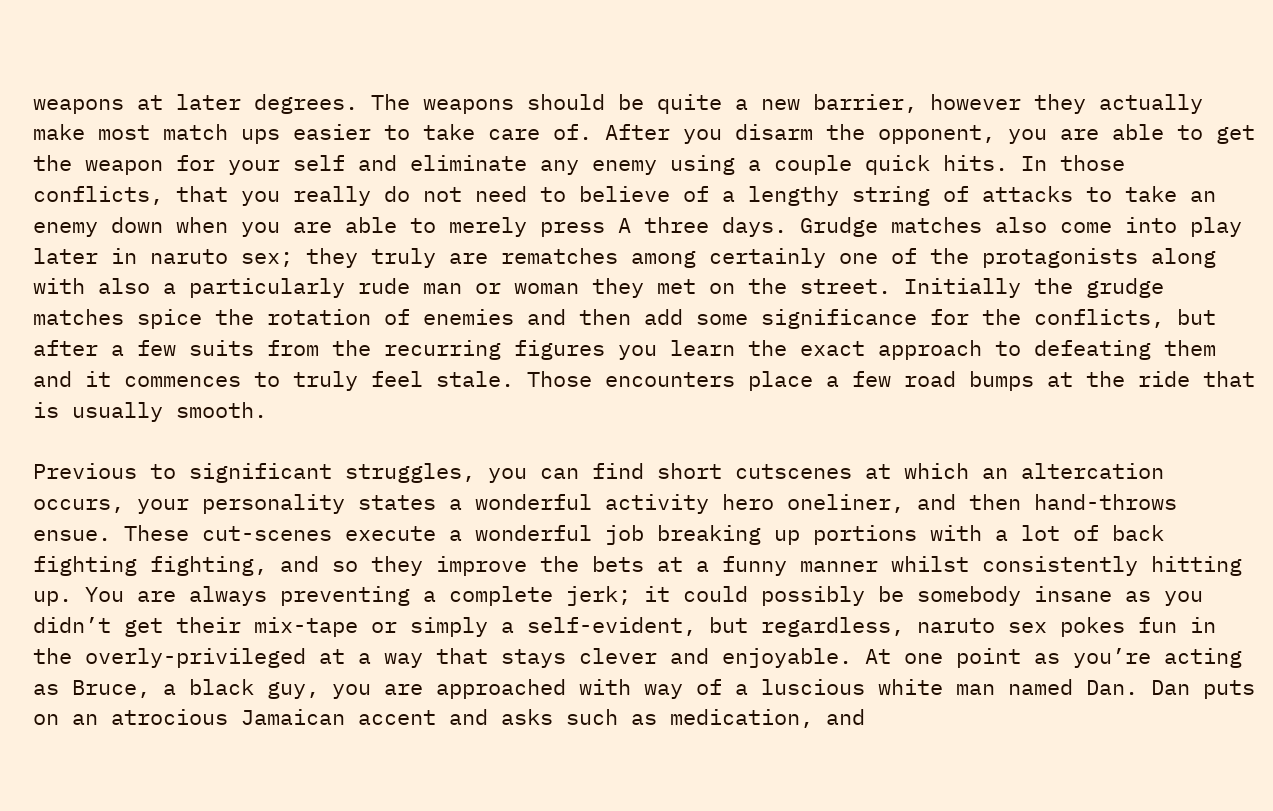weapons at later degrees. The weapons should be quite a new barrier, however they actually make most match ups easier to take care of. After you disarm the opponent, you are able to get the weapon for your self and eliminate any enemy using a couple quick hits. In those conflicts, that you really do not need to believe of a lengthy string of attacks to take an enemy down when you are able to merely press A three days. Grudge matches also come into play later in naruto sex; they truly are rematches among certainly one of the protagonists along with also a particularly rude man or woman they met on the street. Initially the grudge matches spice the rotation of enemies and then add some significance for the conflicts, but after a few suits from the recurring figures you learn the exact approach to defeating them and it commences to truly feel stale. Those encounters place a few road bumps at the ride that is usually smooth.

Previous to significant struggles, you can find short cutscenes at which an altercation occurs, your personality states a wonderful activity hero oneliner, and then hand-throws ensue. These cut-scenes execute a wonderful job breaking up portions with a lot of back fighting fighting, and so they improve the bets at a funny manner whilst consistently hitting up. You are always preventing a complete jerk; it could possibly be somebody insane as you didn’t get their mix-tape or simply a self-evident, but regardless, naruto sex pokes fun in the overly-privileged at a way that stays clever and enjoyable. At one point as you’re acting as Bruce, a black guy, you are approached with way of a luscious white man named Dan. Dan puts on an atrocious Jamaican accent and asks such as medication, and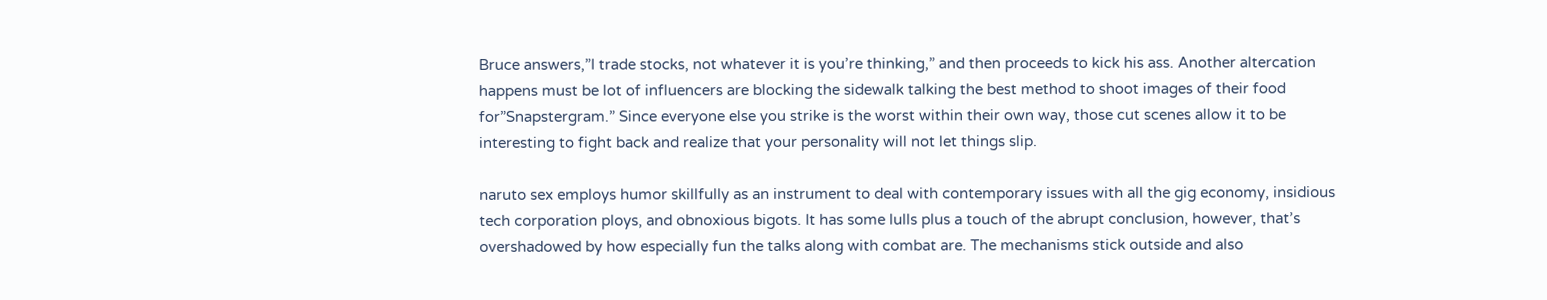Bruce answers,”I trade stocks, not whatever it is you’re thinking,” and then proceeds to kick his ass. Another altercation happens must be lot of influencers are blocking the sidewalk talking the best method to shoot images of their food for”Snapstergram.” Since everyone else you strike is the worst within their own way, those cut scenes allow it to be interesting to fight back and realize that your personality will not let things slip.

naruto sex employs humor skillfully as an instrument to deal with contemporary issues with all the gig economy, insidious tech corporation ploys, and obnoxious bigots. It has some lulls plus a touch of the abrupt conclusion, however, that’s overshadowed by how especially fun the talks along with combat are. The mechanisms stick outside and also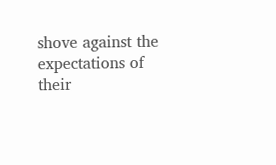shove against the expectations of their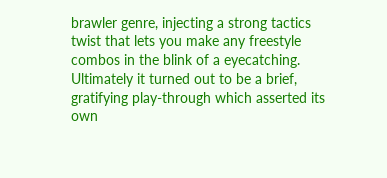brawler genre, injecting a strong tactics twist that lets you make any freestyle combos in the blink of a eyecatching. Ultimately it turned out to be a brief, gratifying play-through which asserted its own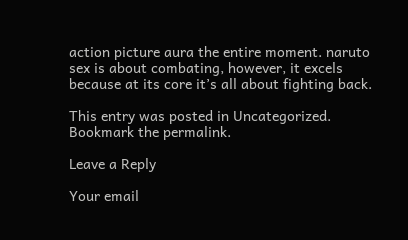action picture aura the entire moment. naruto sex is about combating, however, it excels because at its core it’s all about fighting back.

This entry was posted in Uncategorized. Bookmark the permalink.

Leave a Reply

Your email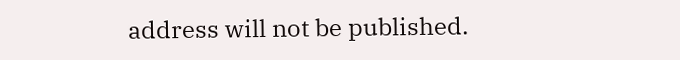address will not be published.